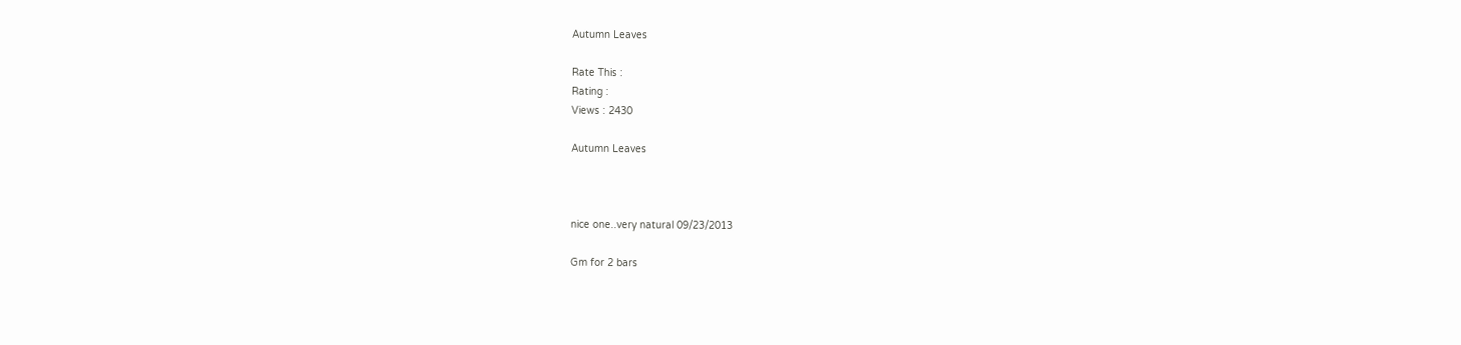Autumn Leaves

Rate This :
Rating :
Views : 2430

Autumn Leaves



nice one..very natural 09/23/2013

Gm for 2 bars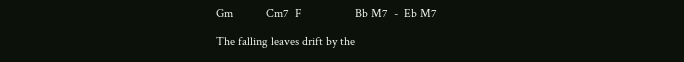Gm           Cm7  F                  Bb M7  -  Eb M7

The falling leaves drift by the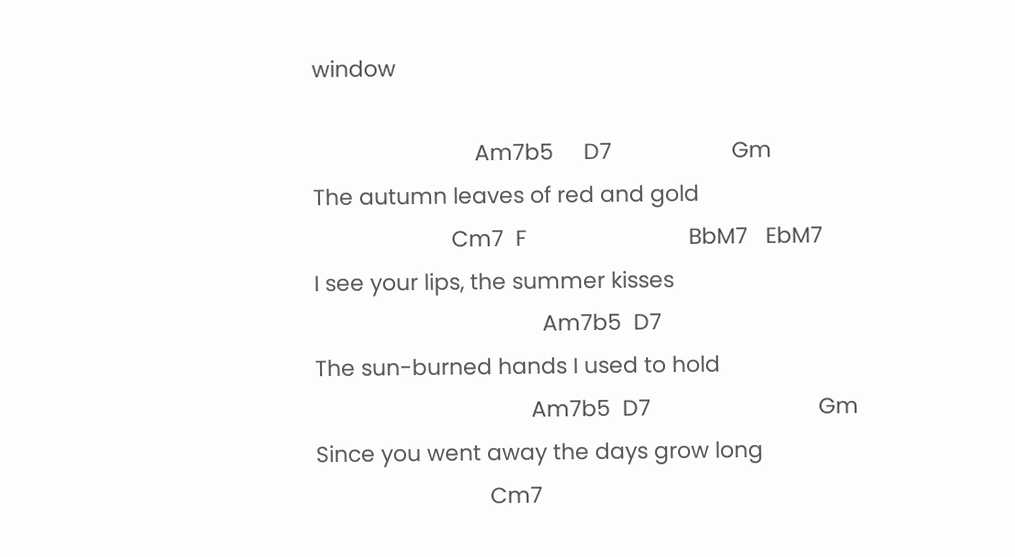window

                           Am7b5     D7                    Gm
The autumn leaves of red and gold
                       Cm7  F                           BbM7   EbM7
I see your lips, the summer kisses
                                      Am7b5  D7
The sun-burned hands I used to hold
                                    Am7b5  D7                            Gm
Since you went away the days grow long
                             Cm7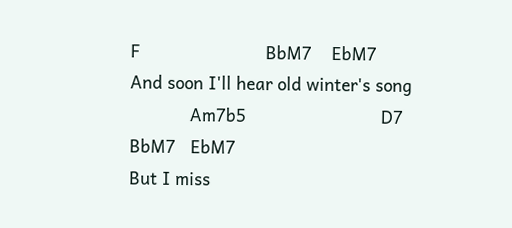F                         BbM7    EbM7
And soon I'll hear old winter's song
            Am7b5                           D7           BbM7   EbM7
But I miss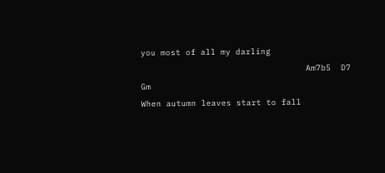you most of all my darling
                                 Am7b5  D7              Gm
When autumn leaves start to fall